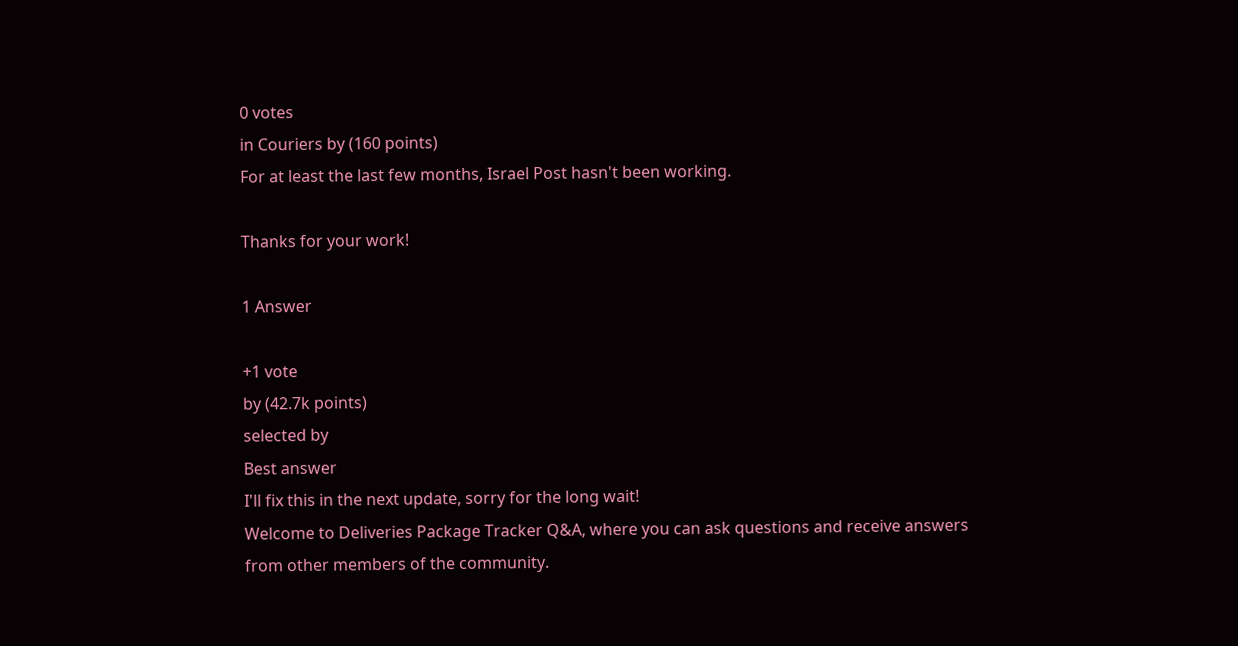0 votes
in Couriers by (160 points)
For at least the last few months, Israel Post hasn't been working.

Thanks for your work!

1 Answer

+1 vote
by (42.7k points)
selected by
Best answer
I'll fix this in the next update, sorry for the long wait!
Welcome to Deliveries Package Tracker Q&A, where you can ask questions and receive answers from other members of the community.